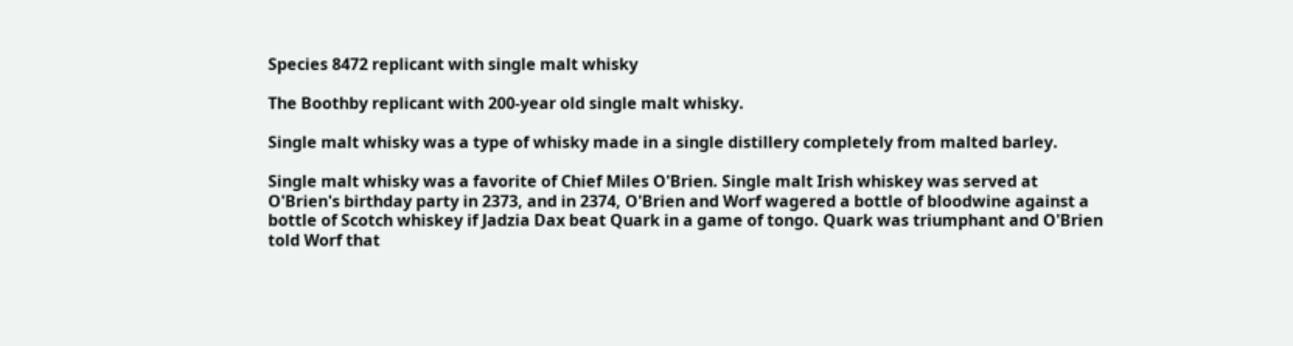Species 8472 replicant with single malt whisky

The Boothby replicant with 200-year old single malt whisky.

Single malt whisky was a type of whisky made in a single distillery completely from malted barley.

Single malt whisky was a favorite of Chief Miles O'Brien. Single malt Irish whiskey was served at O'Brien's birthday party in 2373, and in 2374, O'Brien and Worf wagered a bottle of bloodwine against a bottle of Scotch whiskey if Jadzia Dax beat Quark in a game of tongo. Quark was triumphant and O'Brien told Worf that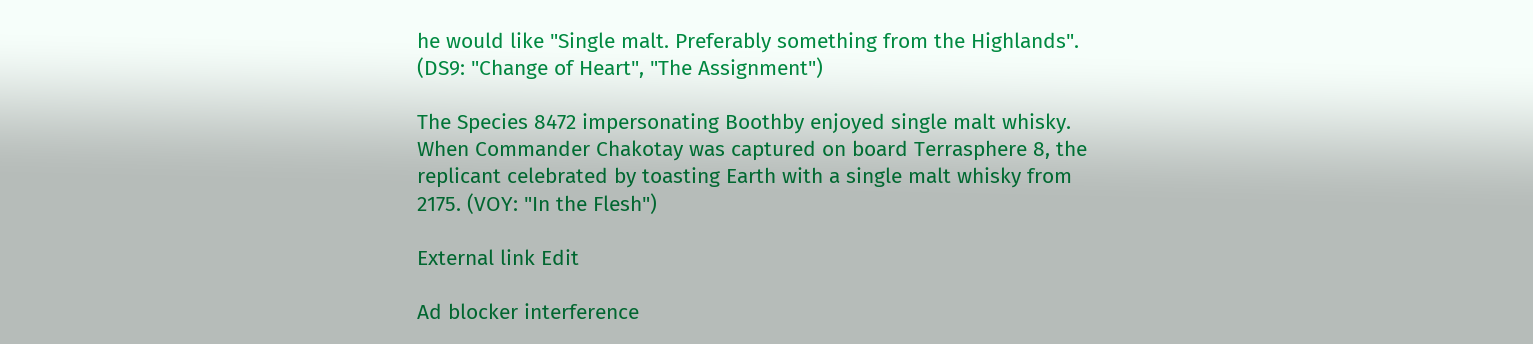he would like "Single malt. Preferably something from the Highlands". (DS9: "Change of Heart", "The Assignment")

The Species 8472 impersonating Boothby enjoyed single malt whisky. When Commander Chakotay was captured on board Terrasphere 8, the replicant celebrated by toasting Earth with a single malt whisky from 2175. (VOY: "In the Flesh")

External link Edit

Ad blocker interference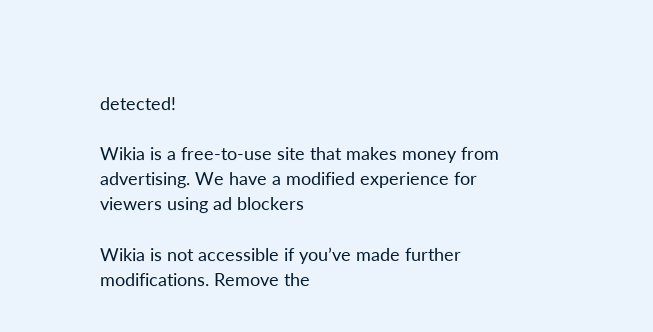detected!

Wikia is a free-to-use site that makes money from advertising. We have a modified experience for viewers using ad blockers

Wikia is not accessible if you’ve made further modifications. Remove the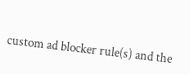custom ad blocker rule(s) and the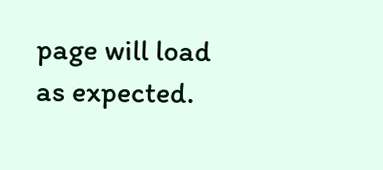page will load as expected.